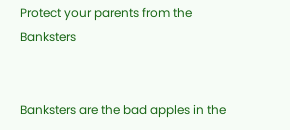Protect your parents from the Banksters


Banksters are the bad apples in the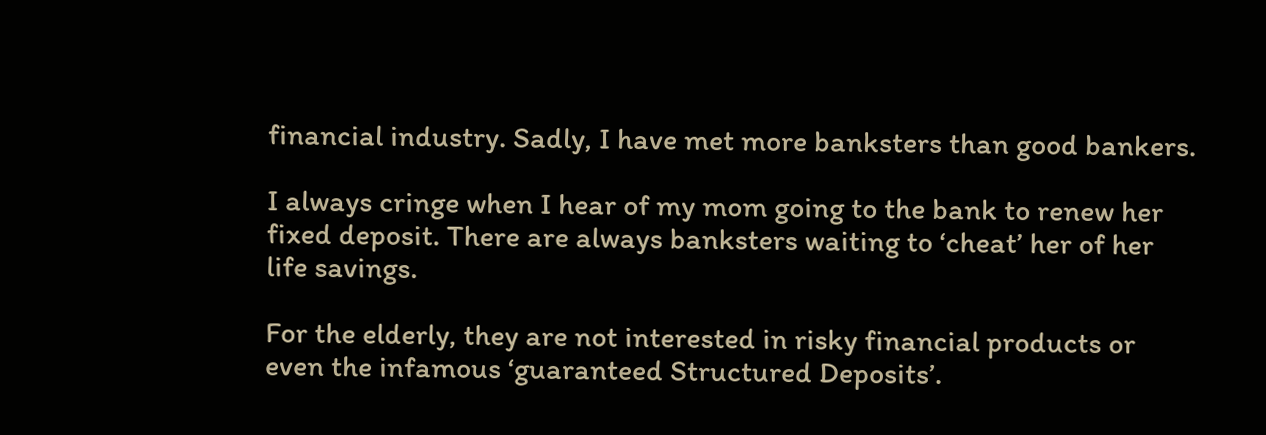financial industry. Sadly, I have met more banksters than good bankers.

I always cringe when I hear of my mom going to the bank to renew her fixed deposit. There are always banksters waiting to ‘cheat’ her of her life savings.

For the elderly, they are not interested in risky financial products or even the infamous ‘guaranteed Structured Deposits’.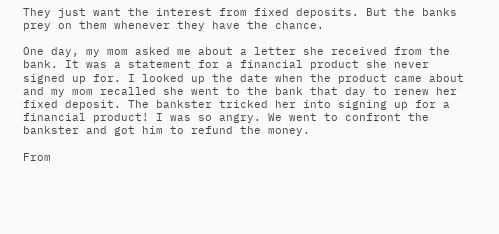They just want the interest from fixed deposits. But the banks prey on them whenever they have the chance.

One day, my mom asked me about a letter she received from the bank. It was a statement for a financial product she never signed up for. I looked up the date when the product came about and my mom recalled she went to the bank that day to renew her fixed deposit. The bankster tricked her into signing up for a financial product! I was so angry. We went to confront the bankster and got him to refund the money.

From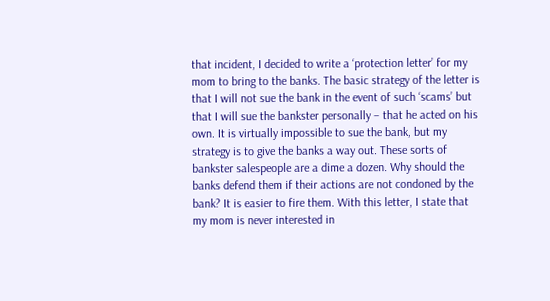that incident, I decided to write a ‘protection letter’ for my mom to bring to the banks. The basic strategy of the letter is that I will not sue the bank in the event of such ‘scams’ but that I will sue the bankster personally – that he acted on his own. It is virtually impossible to sue the bank, but my strategy is to give the banks a way out. These sorts of bankster salespeople are a dime a dozen. Why should the banks defend them if their actions are not condoned by the bank? It is easier to fire them. With this letter, I state that my mom is never interested in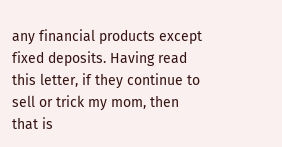any financial products except fixed deposits. Having read this letter, if they continue to sell or trick my mom, then that is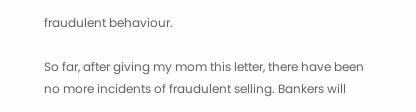fraudulent behaviour.

So far, after giving my mom this letter, there have been no more incidents of fraudulent selling. Bankers will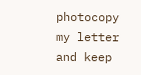photocopy my letter and keep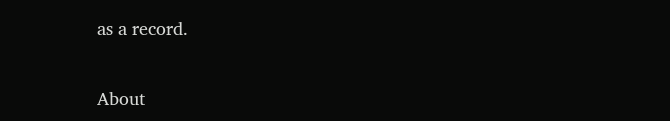as a record.


About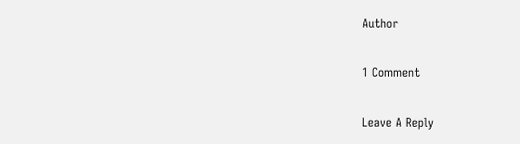Author

1 Comment

Leave A Reply